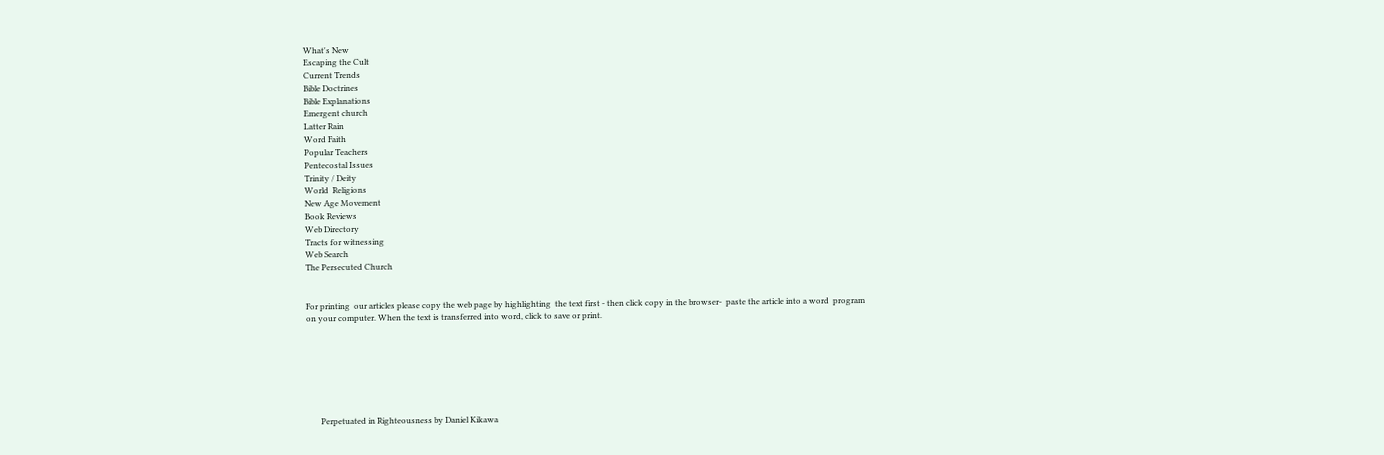What's New
Escaping the Cult
Current Trends
Bible Doctrines
Bible Explanations
Emergent church
Latter Rain
Word Faith
Popular Teachers
Pentecostal Issues
Trinity / Deity
World  Religions
New Age Movement
Book Reviews
Web Directory
Tracts for witnessing
Web Search
The Persecuted Church


For printing  our articles please copy the web page by highlighting  the text first - then click copy in the browser-  paste the article into a word  program on your computer. When the text is transferred into word, click to save or print.







       Perpetuated in Righteousness by Daniel Kikawa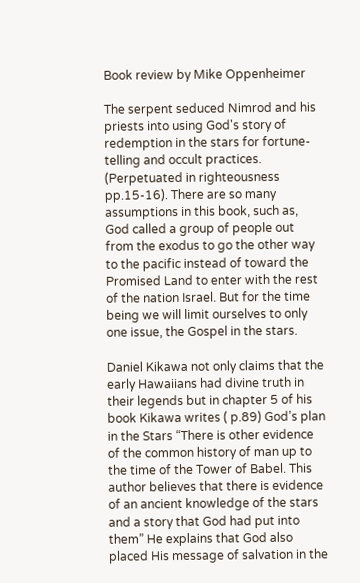Book review by Mike Oppenheimer

The serpent seduced Nimrod and his priests into using God's story of redemption in the stars for fortune-telling and occult practices. (Perpetuated in righteousness pp.15-16). There are so many assumptions in this book, such as, God called a group of people out from the exodus to go the other way to the pacific instead of toward the Promised Land to enter with the rest of the nation Israel. But for the time being we will limit ourselves to only one issue, the Gospel in the stars.

Daniel Kikawa not only claims that the early Hawaiians had divine truth in their legends but in chapter 5 of his book Kikawa writes ( p.89) God’s plan in the Stars “There is other evidence of the common history of man up to the time of the Tower of Babel. This author believes that there is evidence of an ancient knowledge of the stars and a story that God had put into them” He explains that God also placed His message of salvation in the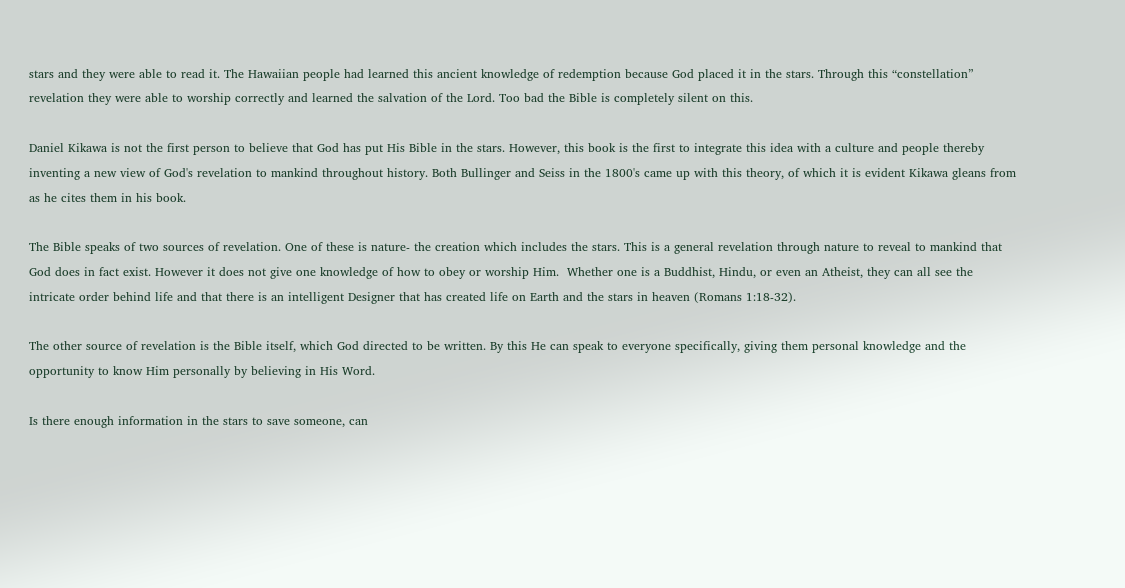stars and they were able to read it. The Hawaiian people had learned this ancient knowledge of redemption because God placed it in the stars. Through this “constellation” revelation they were able to worship correctly and learned the salvation of the Lord. Too bad the Bible is completely silent on this.

Daniel Kikawa is not the first person to believe that God has put His Bible in the stars. However, this book is the first to integrate this idea with a culture and people thereby inventing a new view of God's revelation to mankind throughout history. Both Bullinger and Seiss in the 1800's came up with this theory, of which it is evident Kikawa gleans from as he cites them in his book.

The Bible speaks of two sources of revelation. One of these is nature- the creation which includes the stars. This is a general revelation through nature to reveal to mankind that God does in fact exist. However it does not give one knowledge of how to obey or worship Him.  Whether one is a Buddhist, Hindu, or even an Atheist, they can all see the intricate order behind life and that there is an intelligent Designer that has created life on Earth and the stars in heaven (Romans 1:18-32).

The other source of revelation is the Bible itself, which God directed to be written. By this He can speak to everyone specifically, giving them personal knowledge and the opportunity to know Him personally by believing in His Word.

Is there enough information in the stars to save someone, can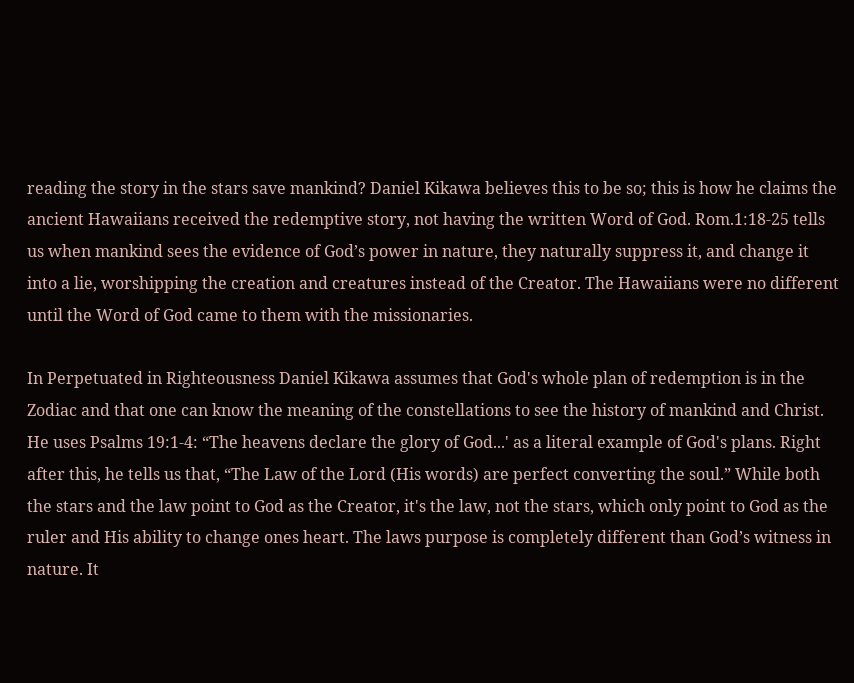reading the story in the stars save mankind? Daniel Kikawa believes this to be so; this is how he claims the ancient Hawaiians received the redemptive story, not having the written Word of God. Rom.1:18-25 tells us when mankind sees the evidence of God’s power in nature, they naturally suppress it, and change it into a lie, worshipping the creation and creatures instead of the Creator. The Hawaiians were no different until the Word of God came to them with the missionaries.

In Perpetuated in Righteousness Daniel Kikawa assumes that God's whole plan of redemption is in the Zodiac and that one can know the meaning of the constellations to see the history of mankind and Christ. He uses Psalms 19:1-4: “The heavens declare the glory of God...' as a literal example of God's plans. Right after this, he tells us that, “The Law of the Lord (His words) are perfect converting the soul.” While both the stars and the law point to God as the Creator, it's the law, not the stars, which only point to God as the ruler and His ability to change ones heart. The laws purpose is completely different than God’s witness in nature. It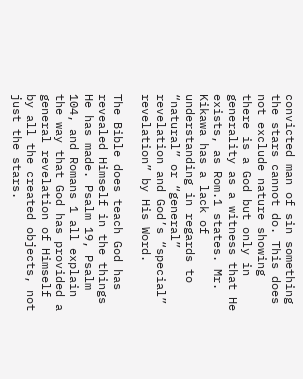convicted man of sin something the stars cannot do. This does not exclude nature showing there is a God but only in generality as a witness that He exists, as Rom.1 states. Mr. Kikawa has a lack of understanding in regards to “natural” or “general” revelation and God’s “special” revelation” by His Word.

The Bible does teach God has revealed Himself in the things He has made. Psalm 19, Psalm 104, and Romans 1 all explain the way that God has provided a general revelation of Himself by all the created objects, not just the stars.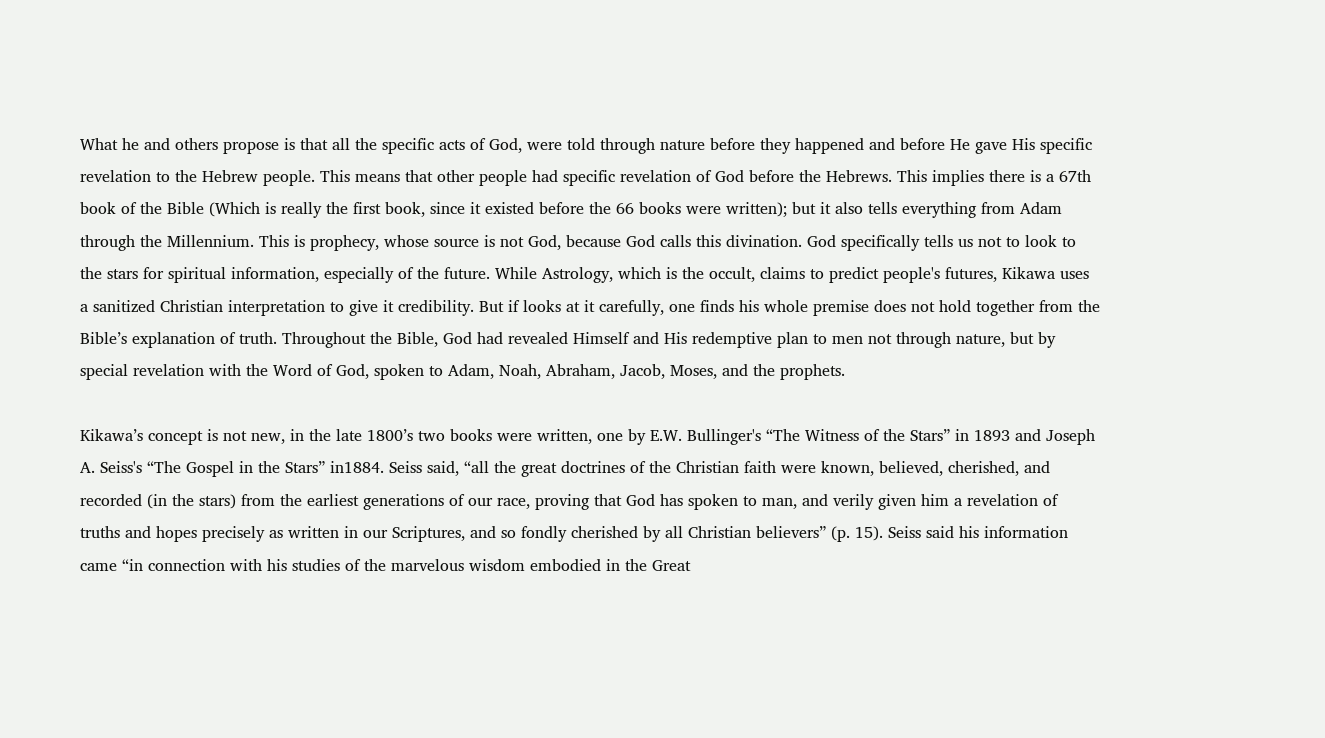What he and others propose is that all the specific acts of God, were told through nature before they happened and before He gave His specific revelation to the Hebrew people. This means that other people had specific revelation of God before the Hebrews. This implies there is a 67th book of the Bible (Which is really the first book, since it existed before the 66 books were written); but it also tells everything from Adam through the Millennium. This is prophecy, whose source is not God, because God calls this divination. God specifically tells us not to look to the stars for spiritual information, especially of the future. While Astrology, which is the occult, claims to predict people's futures, Kikawa uses a sanitized Christian interpretation to give it credibility. But if looks at it carefully, one finds his whole premise does not hold together from the Bible’s explanation of truth. Throughout the Bible, God had revealed Himself and His redemptive plan to men not through nature, but by special revelation with the Word of God, spoken to Adam, Noah, Abraham, Jacob, Moses, and the prophets.

Kikawa’s concept is not new, in the late 1800’s two books were written, one by E.W. Bullinger's “The Witness of the Stars” in 1893 and Joseph A. Seiss's “The Gospel in the Stars” in1884. Seiss said, “all the great doctrines of the Christian faith were known, believed, cherished, and recorded (in the stars) from the earliest generations of our race, proving that God has spoken to man, and verily given him a revelation of truths and hopes precisely as written in our Scriptures, and so fondly cherished by all Christian believers” (p. 15). Seiss said his information came “in connection with his studies of the marvelous wisdom embodied in the Great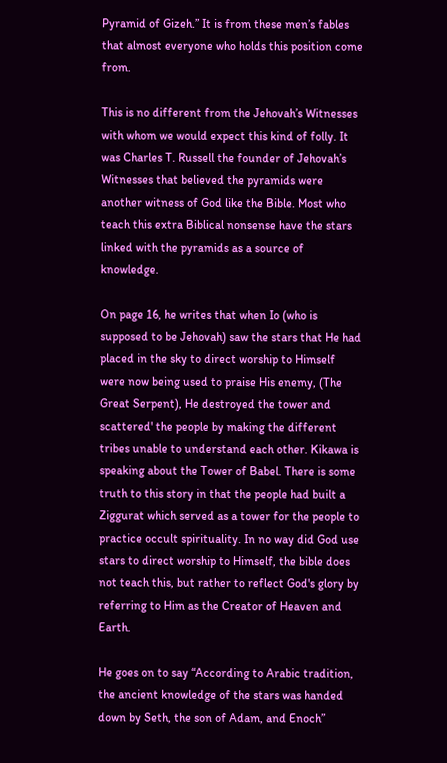Pyramid of Gizeh.” It is from these men’s fables that almost everyone who holds this position come from.

This is no different from the Jehovah’s Witnesses with whom we would expect this kind of folly. It was Charles T. Russell the founder of Jehovah’s Witnesses that believed the pyramids were another witness of God like the Bible. Most who teach this extra Biblical nonsense have the stars linked with the pyramids as a source of knowledge.

On page 16, he writes that when Io (who is supposed to be Jehovah) saw the stars that He had placed in the sky to direct worship to Himself were now being used to praise His enemy, (The Great Serpent), He destroyed the tower and scattered' the people by making the different tribes unable to understand each other. Kikawa is speaking about the Tower of Babel. There is some truth to this story in that the people had built a Ziggurat which served as a tower for the people to practice occult spirituality. In no way did God use stars to direct worship to Himself, the bible does not teach this, but rather to reflect God's glory by referring to Him as the Creator of Heaven and Earth.

He goes on to say “According to Arabic tradition, the ancient knowledge of the stars was handed down by Seth, the son of Adam, and Enoch”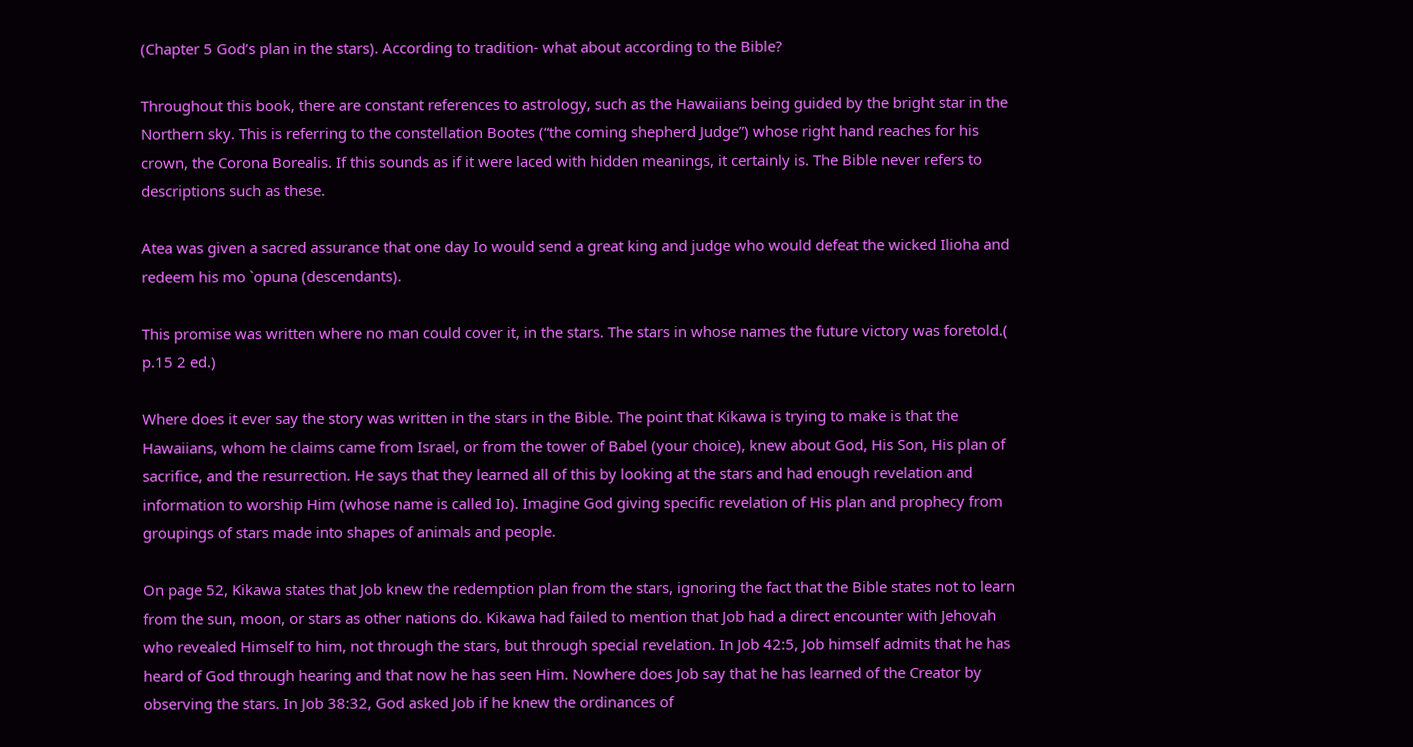(Chapter 5 God’s plan in the stars). According to tradition- what about according to the Bible?

Throughout this book, there are constant references to astrology, such as the Hawaiians being guided by the bright star in the Northern sky. This is referring to the constellation Bootes (“the coming shepherd Judge”) whose right hand reaches for his crown, the Corona Borealis. If this sounds as if it were laced with hidden meanings, it certainly is. The Bible never refers to descriptions such as these.

Atea was given a sacred assurance that one day Io would send a great king and judge who would defeat the wicked Ilioha and redeem his mo `opuna (descendants).

This promise was written where no man could cover it, in the stars. The stars in whose names the future victory was foretold.( p.15 2 ed.)

Where does it ever say the story was written in the stars in the Bible. The point that Kikawa is trying to make is that the Hawaiians, whom he claims came from Israel, or from the tower of Babel (your choice), knew about God, His Son, His plan of sacrifice, and the resurrection. He says that they learned all of this by looking at the stars and had enough revelation and information to worship Him (whose name is called Io). Imagine God giving specific revelation of His plan and prophecy from groupings of stars made into shapes of animals and people.

On page 52, Kikawa states that Job knew the redemption plan from the stars, ignoring the fact that the Bible states not to learn from the sun, moon, or stars as other nations do. Kikawa had failed to mention that Job had a direct encounter with Jehovah who revealed Himself to him, not through the stars, but through special revelation. In Job 42:5, Job himself admits that he has heard of God through hearing and that now he has seen Him. Nowhere does Job say that he has learned of the Creator by observing the stars. In Job 38:32, God asked Job if he knew the ordinances of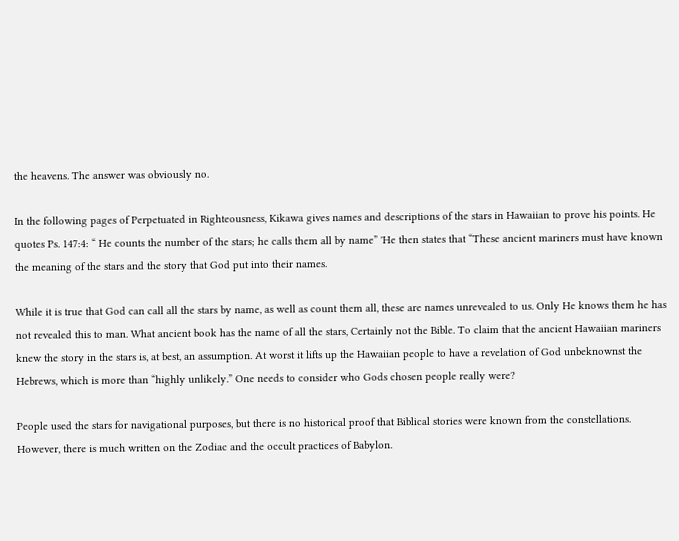the heavens. The answer was obviously no.

In the following pages of Perpetuated in Righteousness, Kikawa gives names and descriptions of the stars in Hawaiian to prove his points. He quotes Ps. 147:4: “ He counts the number of the stars; he calls them all by name” 'He then states that “These ancient mariners must have known the meaning of the stars and the story that God put into their names.

While it is true that God can call all the stars by name, as well as count them all, these are names unrevealed to us. Only He knows them he has not revealed this to man. What ancient book has the name of all the stars, Certainly not the Bible. To claim that the ancient Hawaiian mariners knew the story in the stars is, at best, an assumption. At worst it lifts up the Hawaiian people to have a revelation of God unbeknownst the Hebrews, which is more than “highly unlikely.” One needs to consider who Gods chosen people really were?

People used the stars for navigational purposes, but there is no historical proof that Biblical stories were known from the constellations. However, there is much written on the Zodiac and the occult practices of Babylon.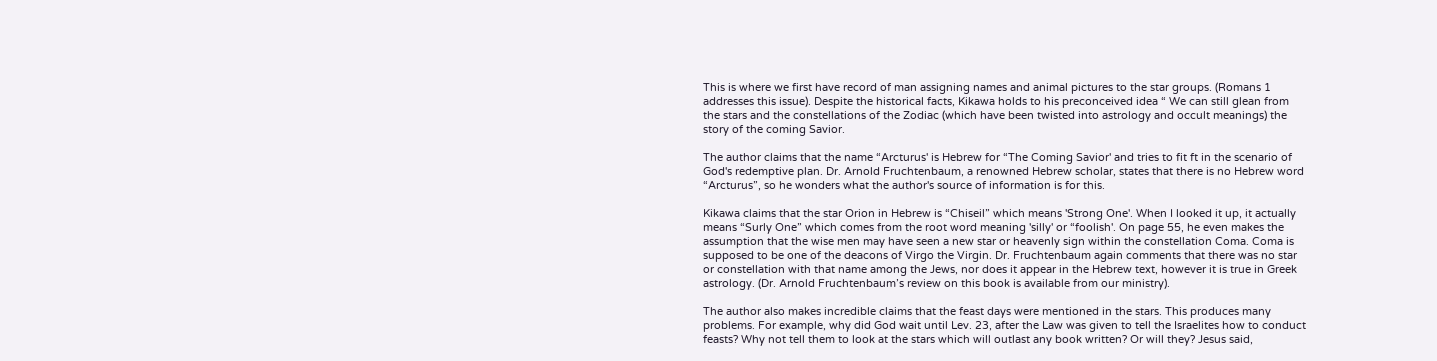This is where we first have record of man assigning names and animal pictures to the star groups. (Romans 1 addresses this issue). Despite the historical facts, Kikawa holds to his preconceived idea “ We can still glean from the stars and the constellations of the Zodiac (which have been twisted into astrology and occult meanings) the story of the coming Savior.

The author claims that the name “Arcturus' is Hebrew for “The Coming Savior' and tries to fit ft in the scenario of God's redemptive plan. Dr. Arnold Fruchtenbaum, a renowned Hebrew scholar, states that there is no Hebrew word “Arcturus”, so he wonders what the author's source of information is for this.

Kikawa claims that the star Orion in Hebrew is “Chiseil” which means 'Strong One'. When I looked it up, it actually means “Surly One” which comes from the root word meaning 'silly' or “foolish'. On page 55, he even makes the assumption that the wise men may have seen a new star or heavenly sign within the constellation Coma. Coma is supposed to be one of the deacons of Virgo the Virgin. Dr. Fruchtenbaum again comments that there was no star or constellation with that name among the Jews, nor does it appear in the Hebrew text, however it is true in Greek astrology. (Dr. Arnold Fruchtenbaum’s review on this book is available from our ministry).

The author also makes incredible claims that the feast days were mentioned in the stars. This produces many problems. For example, why did God wait until Lev. 23, after the Law was given to tell the Israelites how to conduct feasts? Why not tell them to look at the stars which will outlast any book written? Or will they? Jesus said,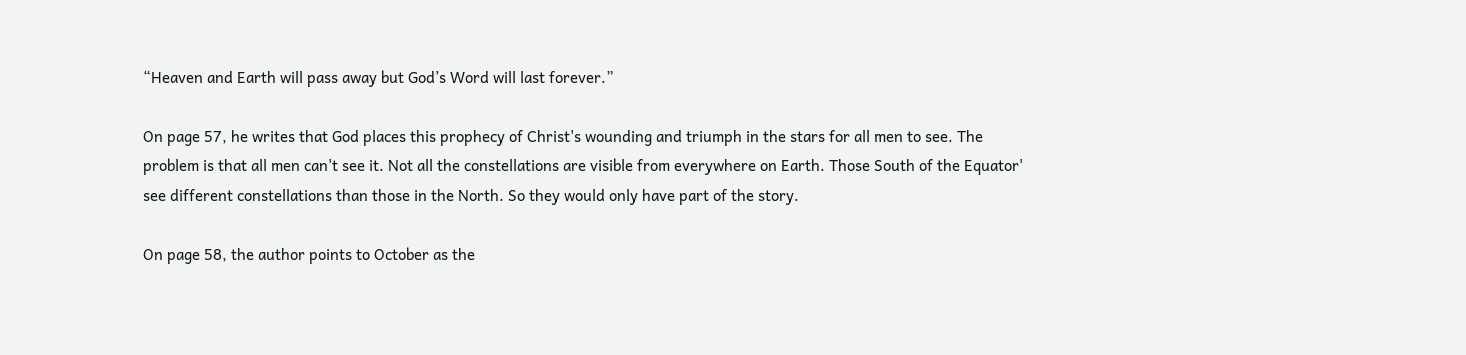“Heaven and Earth will pass away but God’s Word will last forever.”

On page 57, he writes that God places this prophecy of Christ's wounding and triumph in the stars for all men to see. The problem is that all men can't see it. Not all the constellations are visible from everywhere on Earth. Those South of the Equator' see different constellations than those in the North. So they would only have part of the story.

On page 58, the author points to October as the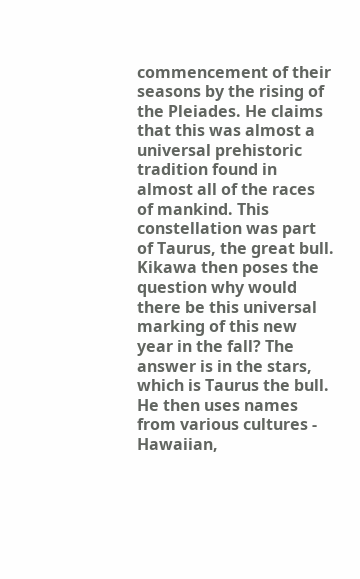commencement of their seasons by the rising of the Pleiades. He claims that this was almost a universal prehistoric tradition found in almost all of the races of mankind. This constellation was part of Taurus, the great bull. Kikawa then poses the question why would there be this universal marking of this new year in the fall? The answer is in the stars, which is Taurus the bull. He then uses names from various cultures - Hawaiian,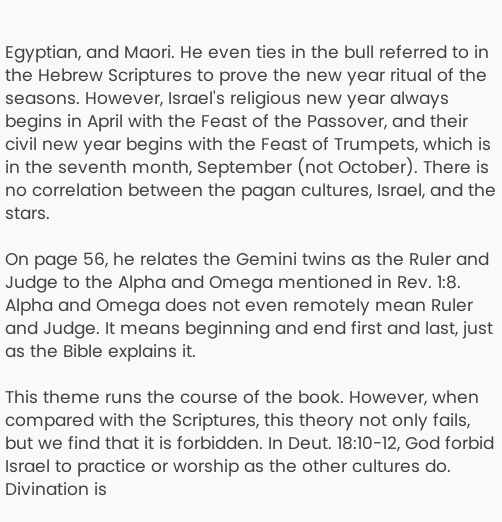Egyptian, and Maori. He even ties in the bull referred to in the Hebrew Scriptures to prove the new year ritual of the seasons. However, Israel's religious new year always begins in April with the Feast of the Passover, and their civil new year begins with the Feast of Trumpets, which is in the seventh month, September (not October). There is no correlation between the pagan cultures, Israel, and the stars.

On page 56, he relates the Gemini twins as the Ruler and Judge to the Alpha and Omega mentioned in Rev. 1:8. Alpha and Omega does not even remotely mean Ruler and Judge. It means beginning and end first and last, just as the Bible explains it.

This theme runs the course of the book. However, when compared with the Scriptures, this theory not only fails, but we find that it is forbidden. In Deut. 18:10-12, God forbid Israel to practice or worship as the other cultures do. Divination is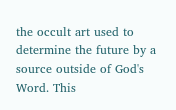the occult art used to determine the future by a source outside of God's Word. This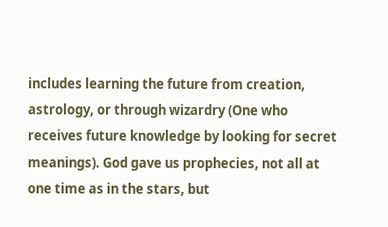includes learning the future from creation, astrology, or through wizardry (One who receives future knowledge by looking for secret meanings). God gave us prophecies, not all at one time as in the stars, but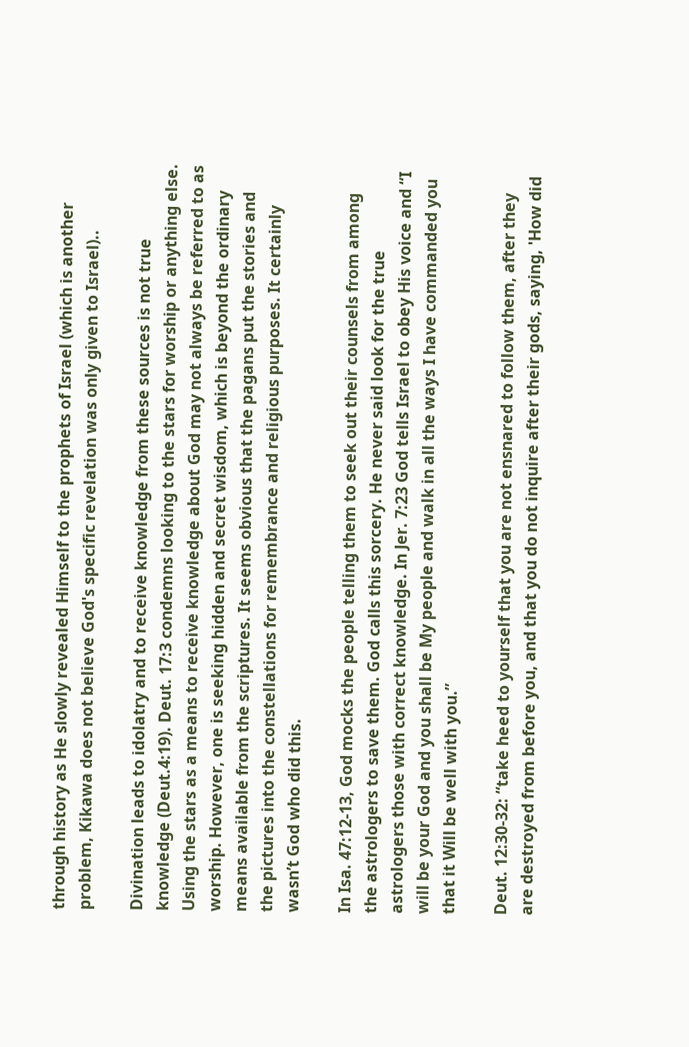through history as He slowly revealed Himself to the prophets of Israel (which is another problem, Kikawa does not believe God's specific revelation was only given to Israel)..

Divination leads to idolatry and to receive knowledge from these sources is not true knowledge (Deut.4:19). Deut. 17:3 condemns looking to the stars for worship or anything else. Using the stars as a means to receive knowledge about God may not always be referred to as worship. However, one is seeking hidden and secret wisdom, which is beyond the ordinary means available from the scriptures. It seems obvious that the pagans put the stories and the pictures into the constellations for remembrance and religious purposes. It certainly wasn’t God who did this.

In Isa. 47:12-13, God mocks the people telling them to seek out their counsels from among the astrologers to save them. God calls this sorcery. He never said look for the true astrologers those with correct knowledge. In Jer. 7:23 God tells Israel to obey His voice and “I will be your God and you shall be My people and walk in all the ways I have commanded you that it Will be well with you.”

Deut. 12:30-32: “take heed to yourself that you are not ensnared to follow them, after they are destroyed from before you, and that you do not inquire after their gods, saying, 'How did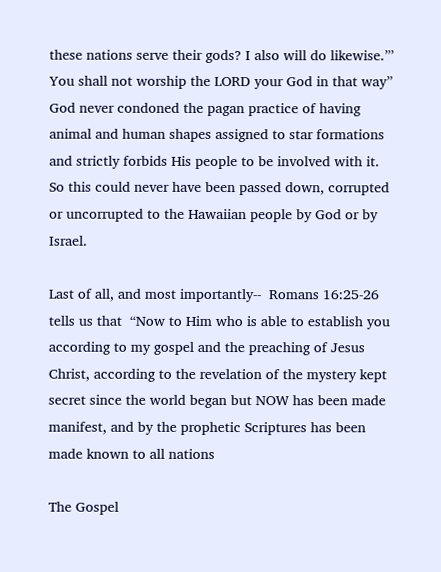these nations serve their gods? I also will do likewise.”’ You shall not worship the LORD your God in that way” God never condoned the pagan practice of having animal and human shapes assigned to star formations and strictly forbids His people to be involved with it. So this could never have been passed down, corrupted or uncorrupted to the Hawaiian people by God or by Israel.

Last of all, and most importantly--  Romans 16:25-26 tells us that  “Now to Him who is able to establish you according to my gospel and the preaching of Jesus Christ, according to the revelation of the mystery kept secret since the world began but NOW has been made manifest, and by the prophetic Scriptures has been made known to all nations

The Gospel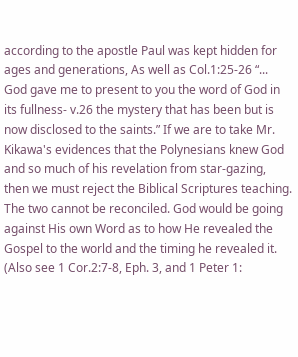according to the apostle Paul was kept hidden for ages and generations, As well as Col.1:25-26 “... God gave me to present to you the word of God in its fullness- v.26 the mystery that has been but is now disclosed to the saints.” If we are to take Mr. Kikawa's evidences that the Polynesians knew God and so much of his revelation from star-gazing, then we must reject the Biblical Scriptures teaching. The two cannot be reconciled. God would be going against His own Word as to how He revealed the Gospel to the world and the timing he revealed it. (Also see 1 Cor.2:7-8, Eph. 3, and 1 Peter 1: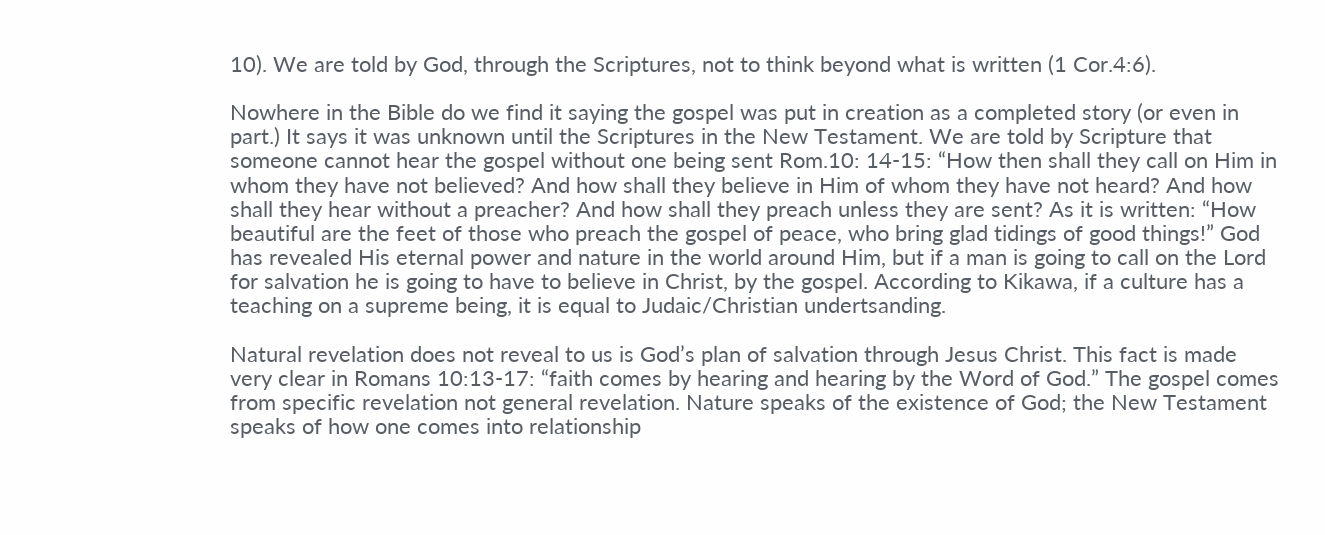10). We are told by God, through the Scriptures, not to think beyond what is written (1 Cor.4:6).

Nowhere in the Bible do we find it saying the gospel was put in creation as a completed story (or even in part.) It says it was unknown until the Scriptures in the New Testament. We are told by Scripture that someone cannot hear the gospel without one being sent Rom.10: 14-15: “How then shall they call on Him in whom they have not believed? And how shall they believe in Him of whom they have not heard? And how shall they hear without a preacher? And how shall they preach unless they are sent? As it is written: “How beautiful are the feet of those who preach the gospel of peace, who bring glad tidings of good things!” God has revealed His eternal power and nature in the world around Him, but if a man is going to call on the Lord for salvation he is going to have to believe in Christ, by the gospel. According to Kikawa, if a culture has a teaching on a supreme being, it is equal to Judaic/Christian undertsanding.

Natural revelation does not reveal to us is God’s plan of salvation through Jesus Christ. This fact is made very clear in Romans 10:13-17: “faith comes by hearing and hearing by the Word of God.” The gospel comes from specific revelation not general revelation. Nature speaks of the existence of God; the New Testament speaks of how one comes into relationship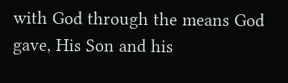with God through the means God gave, His Son and his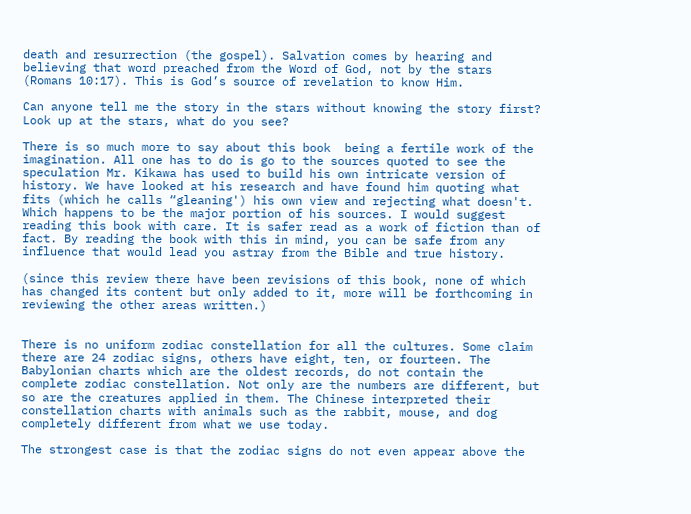death and resurrection (the gospel). Salvation comes by hearing and believing that word preached from the Word of God, not by the stars (Romans 10:17). This is God’s source of revelation to know Him.

Can anyone tell me the story in the stars without knowing the story first? Look up at the stars, what do you see?

There is so much more to say about this book  being a fertile work of the imagination. All one has to do is go to the sources quoted to see the speculation Mr. Kikawa has used to build his own intricate version of history. We have looked at his research and have found him quoting what fits (which he calls “gleaning') his own view and rejecting what doesn't. Which happens to be the major portion of his sources. I would suggest reading this book with care. It is safer read as a work of fiction than of fact. By reading the book with this in mind, you can be safe from any influence that would lead you astray from the Bible and true history.

(since this review there have been revisions of this book, none of which has changed its content but only added to it, more will be forthcoming in reviewing the other areas written.)


There is no uniform zodiac constellation for all the cultures. Some claim there are 24 zodiac signs, others have eight, ten, or fourteen. The Babylonian charts which are the oldest records, do not contain the complete zodiac constellation. Not only are the numbers are different, but so are the creatures applied in them. The Chinese interpreted their constellation charts with animals such as the rabbit, mouse, and dog completely different from what we use today.

The strongest case is that the zodiac signs do not even appear above the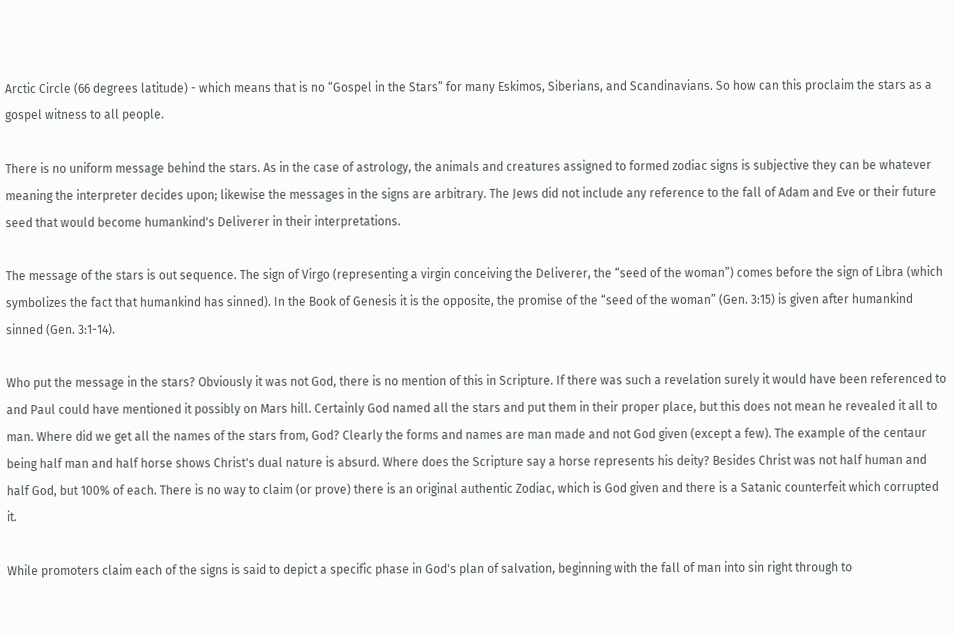Arctic Circle (66 degrees latitude) - which means that is no “Gospel in the Stars” for many Eskimos, Siberians, and Scandinavians. So how can this proclaim the stars as a gospel witness to all people.

There is no uniform message behind the stars. As in the case of astrology, the animals and creatures assigned to formed zodiac signs is subjective they can be whatever meaning the interpreter decides upon; likewise the messages in the signs are arbitrary. The Jews did not include any reference to the fall of Adam and Eve or their future seed that would become humankind's Deliverer in their interpretations.

The message of the stars is out sequence. The sign of Virgo (representing a virgin conceiving the Deliverer, the “seed of the woman”) comes before the sign of Libra (which symbolizes the fact that humankind has sinned). In the Book of Genesis it is the opposite, the promise of the “seed of the woman” (Gen. 3:15) is given after humankind sinned (Gen. 3:1-14).

Who put the message in the stars? Obviously it was not God, there is no mention of this in Scripture. If there was such a revelation surely it would have been referenced to and Paul could have mentioned it possibly on Mars hill. Certainly God named all the stars and put them in their proper place, but this does not mean he revealed it all to man. Where did we get all the names of the stars from, God? Clearly the forms and names are man made and not God given (except a few). The example of the centaur being half man and half horse shows Christ's dual nature is absurd. Where does the Scripture say a horse represents his deity? Besides Christ was not half human and half God, but 100% of each. There is no way to claim (or prove) there is an original authentic Zodiac, which is God given and there is a Satanic counterfeit which corrupted it.

While promoters claim each of the signs is said to depict a specific phase in God's plan of salvation, beginning with the fall of man into sin right through to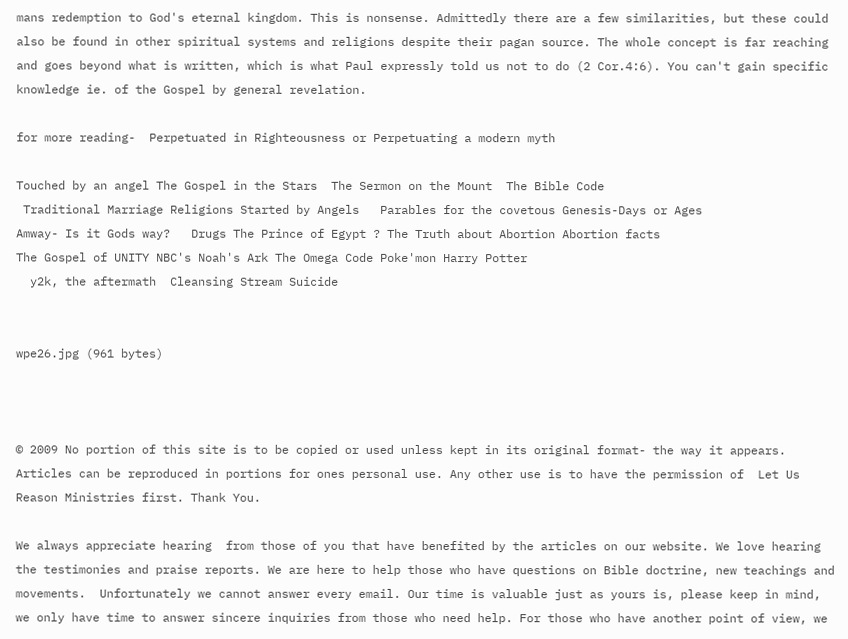mans redemption to God's eternal kingdom. This is nonsense. Admittedly there are a few similarities, but these could also be found in other spiritual systems and religions despite their pagan source. The whole concept is far reaching and goes beyond what is written, which is what Paul expressly told us not to do (2 Cor.4:6). You can't gain specific knowledge ie. of the Gospel by general revelation.

for more reading-  Perpetuated in Righteousness or Perpetuating a modern myth

Touched by an angel The Gospel in the Stars  The Sermon on the Mount  The Bible Code
 Traditional Marriage Religions Started by Angels   Parables for the covetous Genesis-Days or Ages
Amway- Is it Gods way?   Drugs The Prince of Egypt ? The Truth about Abortion Abortion facts
The Gospel of UNITY NBC's Noah's Ark The Omega Code Poke'mon Harry Potter
  y2k, the aftermath  Cleansing Stream Suicide


wpe26.jpg (961 bytes)



© 2009 No portion of this site is to be copied or used unless kept in its original format- the way it appears. Articles can be reproduced in portions for ones personal use. Any other use is to have the permission of  Let Us Reason Ministries first. Thank You.

We always appreciate hearing  from those of you that have benefited by the articles on our website. We love hearing the testimonies and praise reports. We are here to help those who have questions on Bible doctrine, new teachings and movements.  Unfortunately we cannot answer every email. Our time is valuable just as yours is, please keep in mind, we only have time to answer sincere inquiries from those who need help. For those who have another point of view, we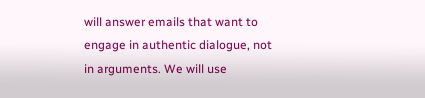will answer emails that want to engage in authentic dialogue, not in arguments. We will use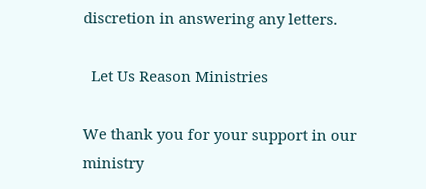discretion in answering any letters.

  Let Us Reason Ministries

We thank you for your support in our ministry